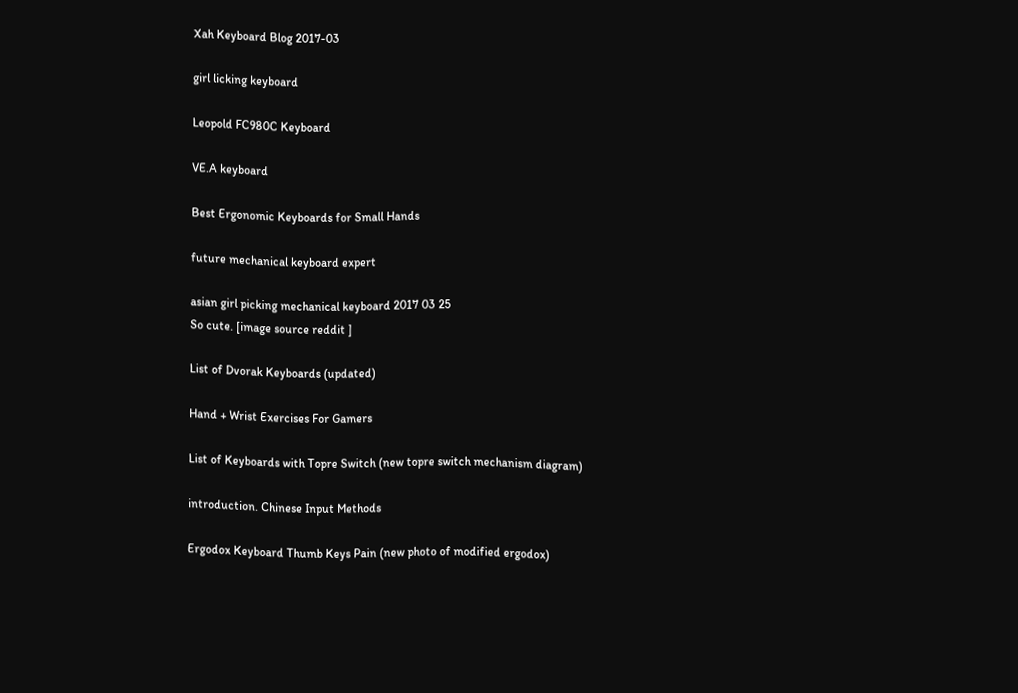Xah Keyboard Blog 2017-03

girl licking keyboard

Leopold FC980C Keyboard

VE.A keyboard

Best Ergonomic Keyboards for Small Hands

future mechanical keyboard expert

asian girl picking mechanical keyboard 2017 03 25
So cute. [image source reddit ]

List of Dvorak Keyboards (updated)

Hand + Wrist Exercises For Gamers

List of Keyboards with Topre Switch (new topre switch mechanism diagram)

introduction. Chinese Input Methods

Ergodox Keyboard Thumb Keys Pain (new photo of modified ergodox)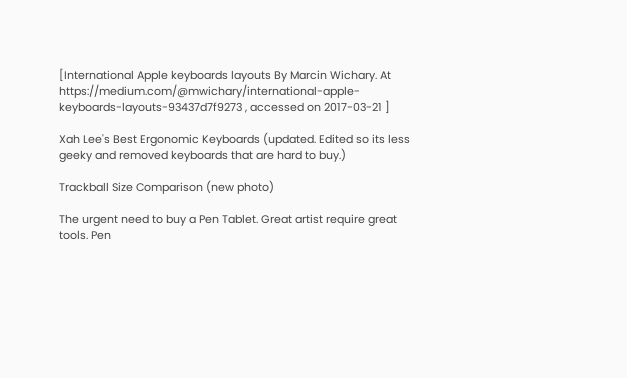[International Apple keyboards layouts By Marcin Wichary. At https://medium.com/@mwichary/international-apple-keyboards-layouts-93437d7f9273 , accessed on 2017-03-21 ]

Xah Lee's Best Ergonomic Keyboards (updated. Edited so its less geeky and removed keyboards that are hard to buy.)

Trackball Size Comparison (new photo)

The urgent need to buy a Pen Tablet. Great artist require great tools. Pen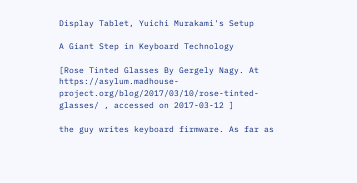Display Tablet, Yuichi Murakami's Setup

A Giant Step in Keyboard Technology

[Rose Tinted Glasses By Gergely Nagy. At https://asylum.madhouse-project.org/blog/2017/03/10/rose-tinted-glasses/ , accessed on 2017-03-12 ]

the guy writes keyboard firmware. As far as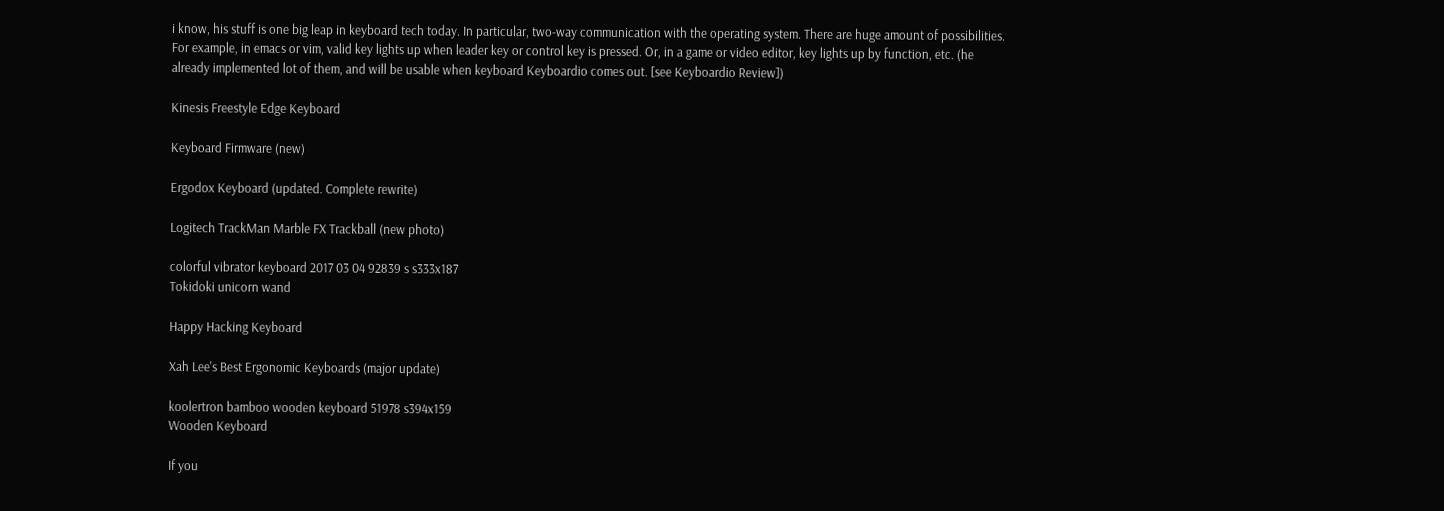i know, his stuff is one big leap in keyboard tech today. In particular, two-way communication with the operating system. There are huge amount of possibilities. For example, in emacs or vim, valid key lights up when leader key or control key is pressed. Or, in a game or video editor, key lights up by function, etc. (he already implemented lot of them, and will be usable when keyboard Keyboardio comes out. [see Keyboardio Review])

Kinesis Freestyle Edge Keyboard

Keyboard Firmware (new)

Ergodox Keyboard (updated. Complete rewrite)

Logitech TrackMan Marble FX Trackball (new photo)

colorful vibrator keyboard 2017 03 04 92839 s s333x187
Tokidoki unicorn wand

Happy Hacking Keyboard

Xah Lee's Best Ergonomic Keyboards (major update)

koolertron bamboo wooden keyboard 51978 s394x159
Wooden Keyboard

If you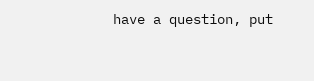have a question, put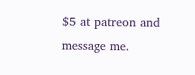$5 at patreon and message me.